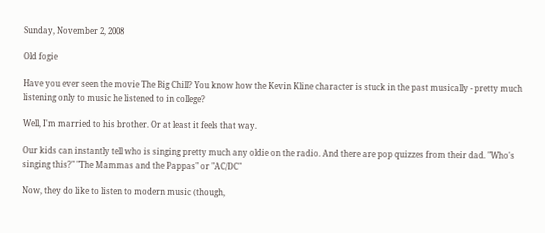Sunday, November 2, 2008

Old fogie

Have you ever seen the movie The Big Chill? You know how the Kevin Kline character is stuck in the past musically - pretty much listening only to music he listened to in college?

Well, I'm married to his brother. Or at least it feels that way.

Our kids can instantly tell who is singing pretty much any oldie on the radio. And there are pop quizzes from their dad. "Who's singing this?" "The Mammas and the Pappas" or "AC/DC"

Now, they do like to listen to modern music (though,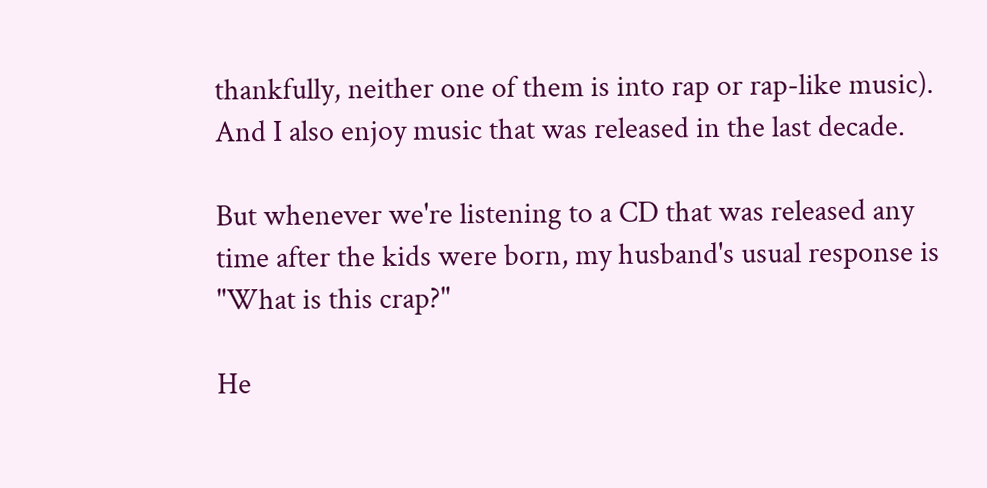thankfully, neither one of them is into rap or rap-like music). And I also enjoy music that was released in the last decade.

But whenever we're listening to a CD that was released any time after the kids were born, my husband's usual response is "What is this crap?"

He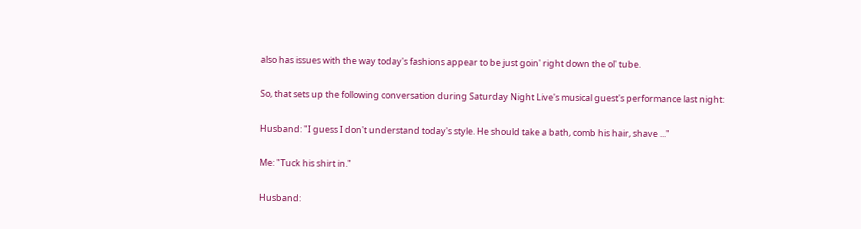also has issues with the way today's fashions appear to be just goin' right down the ol' tube.

So, that sets up the following conversation during Saturday Night Live's musical guest's performance last night:

Husband: "I guess I don't understand today's style. He should take a bath, comb his hair, shave ..."

Me: "Tuck his shirt in."

Husband: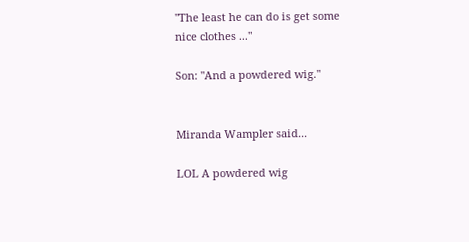"The least he can do is get some nice clothes ..."

Son: "And a powdered wig."


Miranda Wampler said...

LOL A powdered wig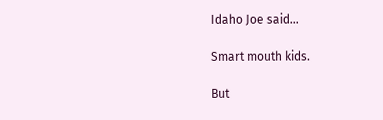Idaho Joe said...

Smart mouth kids.

But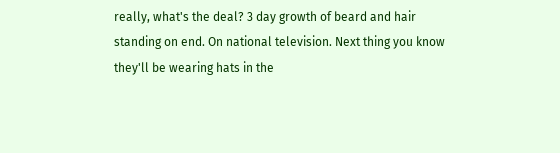really, what's the deal? 3 day growth of beard and hair standing on end. On national television. Next thing you know they'll be wearing hats in the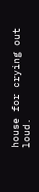house for crying out loud.